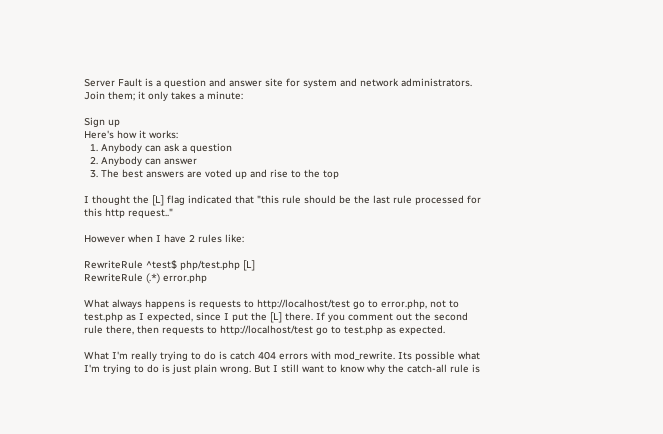Server Fault is a question and answer site for system and network administrators. Join them; it only takes a minute:

Sign up
Here's how it works:
  1. Anybody can ask a question
  2. Anybody can answer
  3. The best answers are voted up and rise to the top

I thought the [L] flag indicated that "this rule should be the last rule processed for this http request.."

However when I have 2 rules like:

RewriteRule ^test$ php/test.php [L]
RewriteRule (.*) error.php

What always happens is requests to http://localhost/test go to error.php, not to test.php as I expected, since I put the [L] there. If you comment out the second rule there, then requests to http://localhost/test go to test.php as expected.

What I'm really trying to do is catch 404 errors with mod_rewrite. Its possible what I'm trying to do is just plain wrong. But I still want to know why the catch-all rule is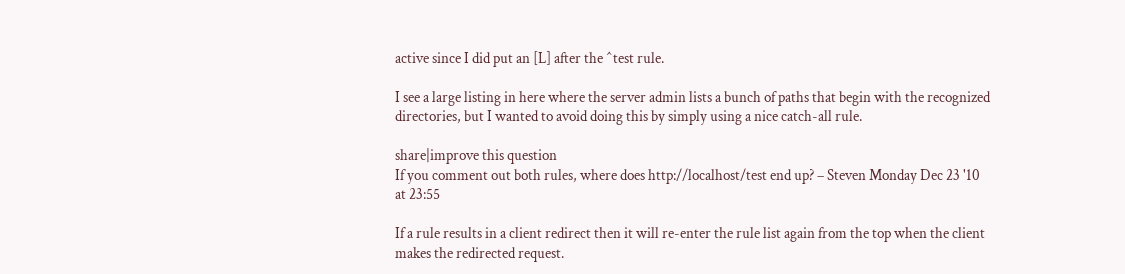active since I did put an [L] after the ^test rule.

I see a large listing in here where the server admin lists a bunch of paths that begin with the recognized directories, but I wanted to avoid doing this by simply using a nice catch-all rule.

share|improve this question
If you comment out both rules, where does http://localhost/test end up? – Steven Monday Dec 23 '10 at 23:55

If a rule results in a client redirect then it will re-enter the rule list again from the top when the client makes the redirected request.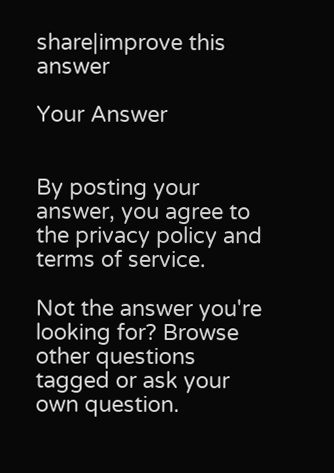share|improve this answer

Your Answer


By posting your answer, you agree to the privacy policy and terms of service.

Not the answer you're looking for? Browse other questions tagged or ask your own question.